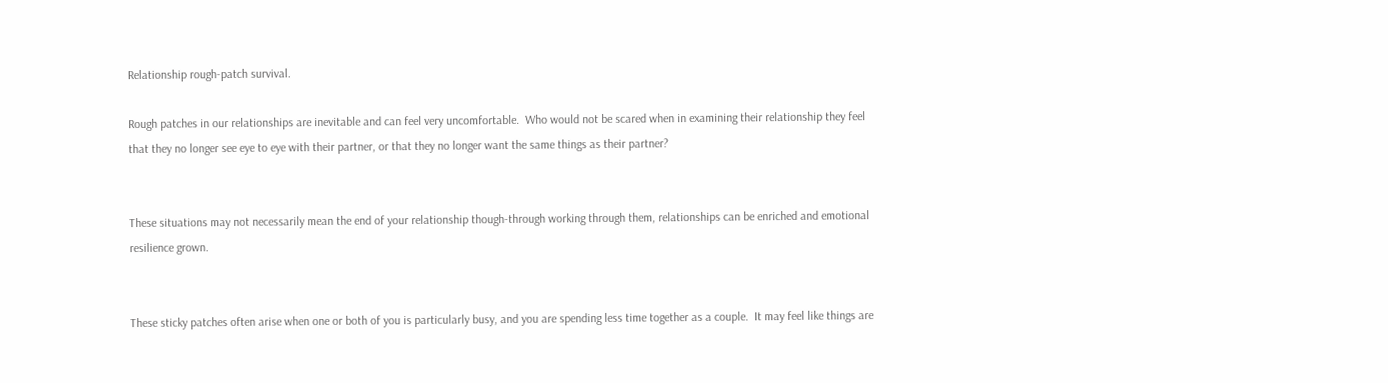Relationship rough-patch survival.

Rough patches in our relationships are inevitable and can feel very uncomfortable.  Who would not be scared when in examining their relationship they feel that they no longer see eye to eye with their partner, or that they no longer want the same things as their partner?


These situations may not necessarily mean the end of your relationship though-through working through them, relationships can be enriched and emotional resilience grown.


These sticky patches often arise when one or both of you is particularly busy, and you are spending less time together as a couple.  It may feel like things are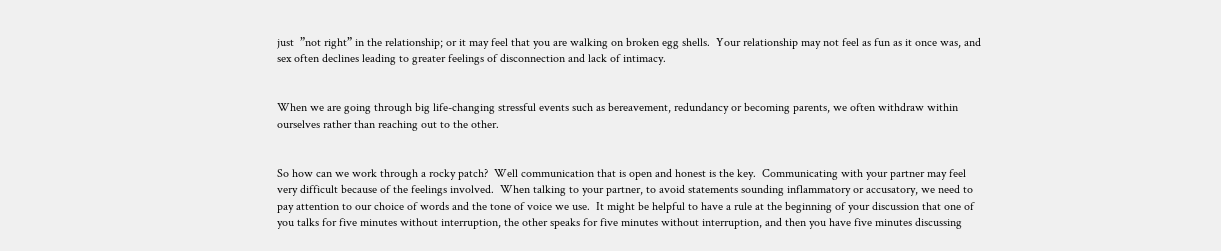just  ”not right” in the relationship; or it may feel that you are walking on broken egg shells.  Your relationship may not feel as fun as it once was, and sex often declines leading to greater feelings of disconnection and lack of intimacy.


When we are going through big life-changing stressful events such as bereavement, redundancy or becoming parents, we often withdraw within ourselves rather than reaching out to the other.


So how can we work through a rocky patch?  Well communication that is open and honest is the key.  Communicating with your partner may feel very difficult because of the feelings involved.  When talking to your partner, to avoid statements sounding inflammatory or accusatory, we need to pay attention to our choice of words and the tone of voice we use.  It might be helpful to have a rule at the beginning of your discussion that one of you talks for five minutes without interruption, the other speaks for five minutes without interruption, and then you have five minutes discussing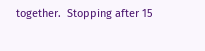together.  Stopping after 15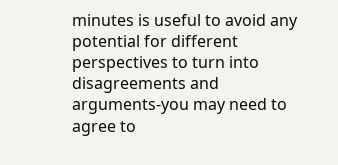minutes is useful to avoid any potential for different perspectives to turn into disagreements and arguments-you may need to agree to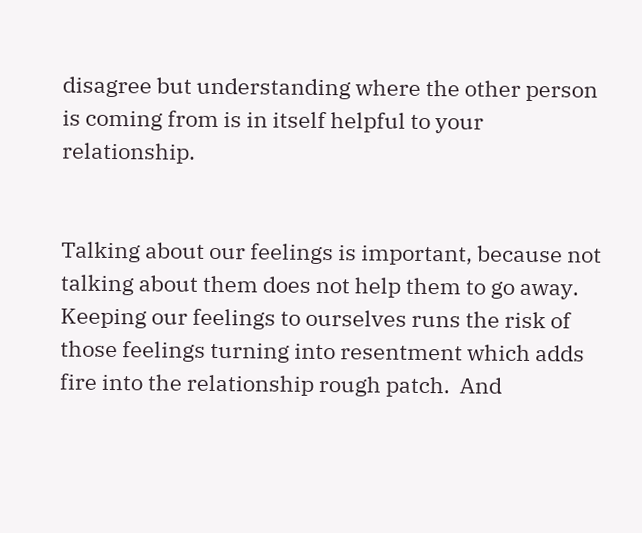disagree but understanding where the other person is coming from is in itself helpful to your relationship.


Talking about our feelings is important, because not talking about them does not help them to go away.  Keeping our feelings to ourselves runs the risk of those feelings turning into resentment which adds fire into the relationship rough patch.  And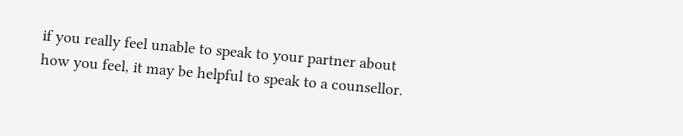if you really feel unable to speak to your partner about how you feel, it may be helpful to speak to a counsellor.